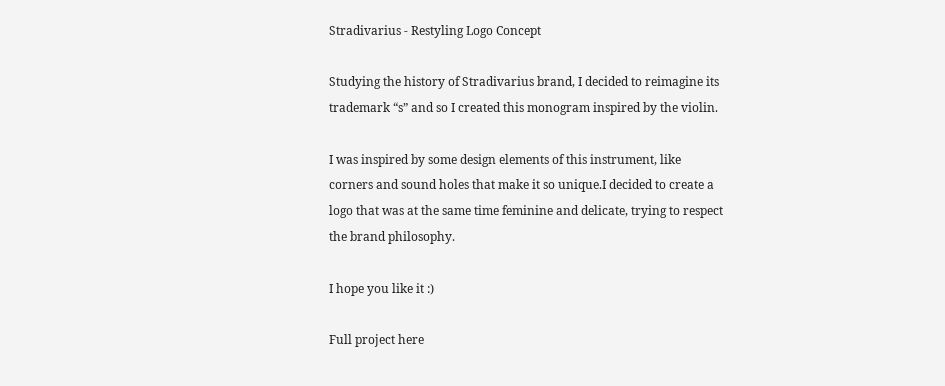Stradivarius - Restyling Logo Concept

Studying the history of Stradivarius brand, I decided to reimagine its trademark “s” and so I created this monogram inspired by the violin.

I was inspired by some design elements of this instrument, like corners and sound holes that make it so unique.I decided to create a logo that was at the same time feminine and delicate, trying to respect the brand philosophy.

I hope you like it :)

Full project here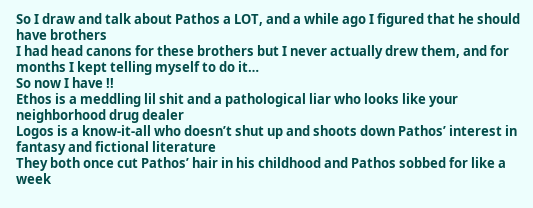So I draw and talk about Pathos a LOT, and a while ago I figured that he should have brothers
I had head canons for these brothers but I never actually drew them, and for months I kept telling myself to do it…
So now I have !!
Ethos is a meddling lil shit and a pathological liar who looks like your neighborhood drug dealer
Logos is a know-it-all who doesn’t shut up and shoots down Pathos’ interest in fantasy and fictional literature
They both once cut Pathos’ hair in his childhood and Pathos sobbed for like a week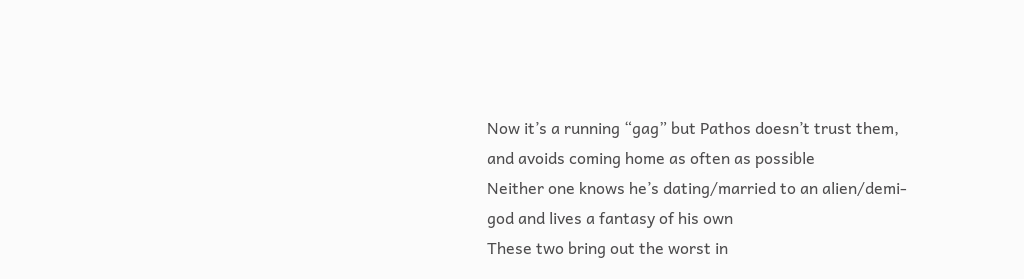Now it’s a running “gag” but Pathos doesn’t trust them, and avoids coming home as often as possible
Neither one knows he’s dating/married to an alien/demi-god and lives a fantasy of his own
These two bring out the worst in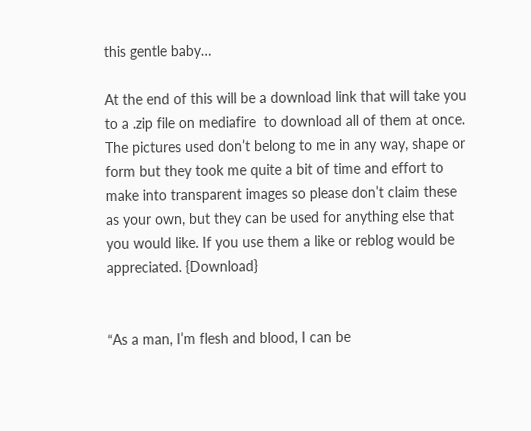this gentle baby…

At the end of this will be a download link that will take you to a .zip file on mediafire  to download all of them at once. The pictures used don’t belong to me in any way, shape or form but they took me quite a bit of time and effort to make into transparent images so please don’t claim these as your own, but they can be used for anything else that you would like. If you use them a like or reblog would be appreciated. {Download}


“As a man, I’m flesh and blood, I can be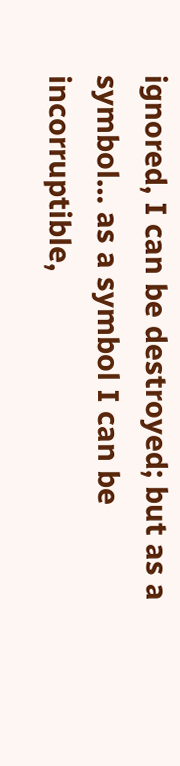ignored, I can be destroyed; but as a symbol… as a symbol I can be incorruptible,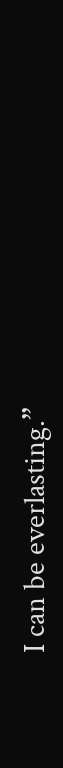I can be everlasting.”